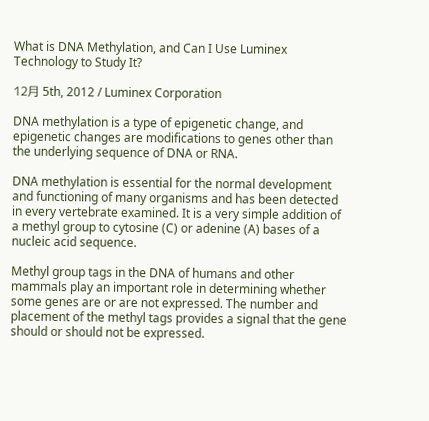What is DNA Methylation, and Can I Use Luminex Technology to Study It?

12月 5th, 2012 / Luminex Corporation

DNA methylation is a type of epigenetic change, and epigenetic changes are modifications to genes other than the underlying sequence of DNA or RNA.

DNA methylation is essential for the normal development and functioning of many organisms and has been detected in every vertebrate examined. It is a very simple addition of a methyl group to cytosine (C) or adenine (A) bases of a nucleic acid sequence.

Methyl group tags in the DNA of humans and other mammals play an important role in determining whether some genes are or are not expressed. The number and placement of the methyl tags provides a signal that the gene should or should not be expressed.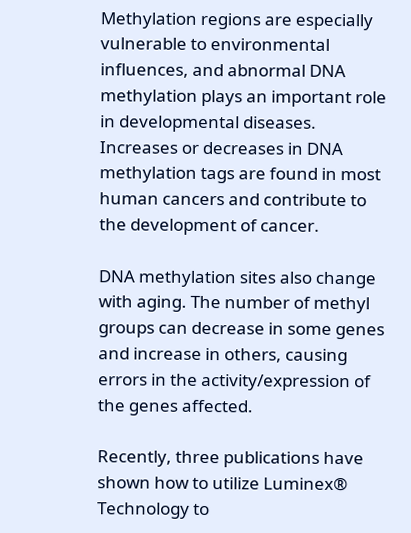Methylation regions are especially vulnerable to environmental influences, and abnormal DNA methylation plays an important role in developmental diseases. Increases or decreases in DNA methylation tags are found in most human cancers and contribute to the development of cancer.

DNA methylation sites also change with aging. The number of methyl groups can decrease in some genes and increase in others, causing errors in the activity/expression of the genes affected.

Recently, three publications have shown how to utilize Luminex® Technology to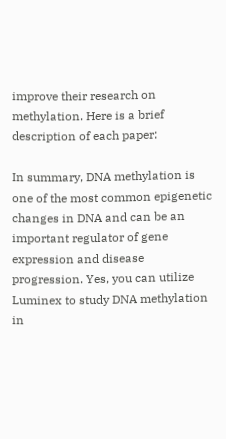improve their research on methylation. Here is a brief description of each paper:

In summary, DNA methylation is one of the most common epigenetic changes in DNA and can be an important regulator of gene expression and disease progression. Yes, you can utilize Luminex to study DNA methylation in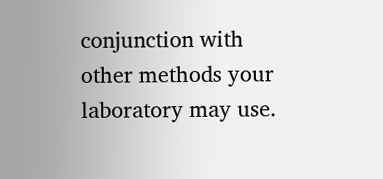conjunction with other methods your laboratory may use.